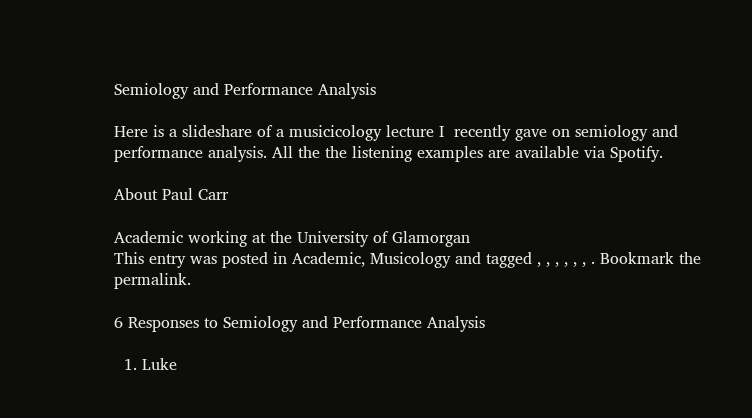Semiology and Performance Analysis

Here is a slideshare of a musicicology lecture I  recently gave on semiology and performance analysis. All the the listening examples are available via Spotify.

About Paul Carr

Academic working at the University of Glamorgan
This entry was posted in Academic, Musicology and tagged , , , , , , . Bookmark the permalink.

6 Responses to Semiology and Performance Analysis

  1. Luke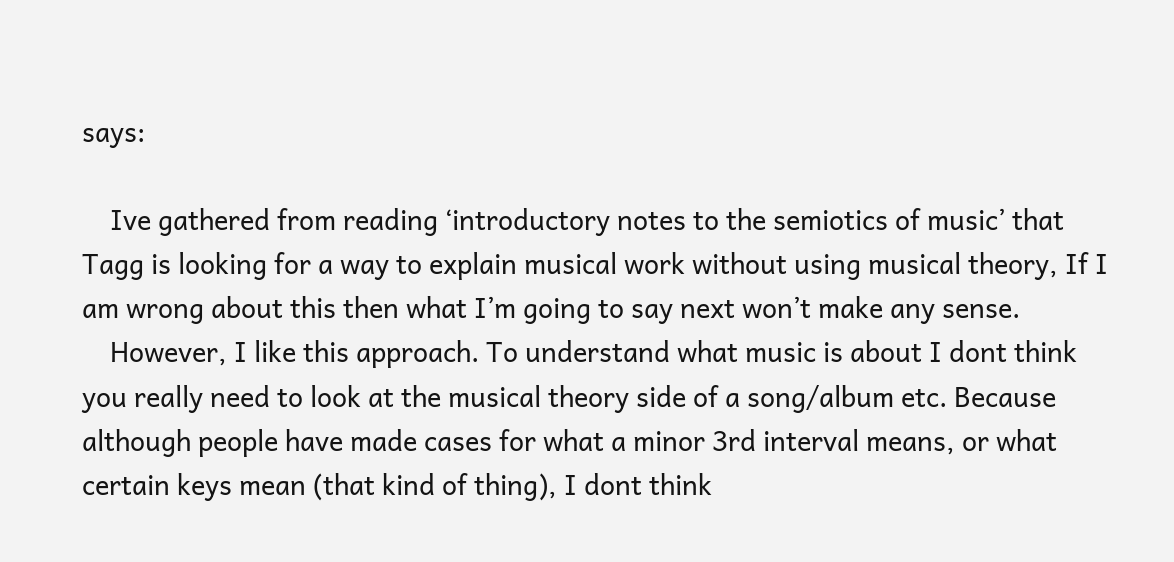says:

    Ive gathered from reading ‘introductory notes to the semiotics of music’ that Tagg is looking for a way to explain musical work without using musical theory, If I am wrong about this then what I’m going to say next won’t make any sense.
    However, I like this approach. To understand what music is about I dont think you really need to look at the musical theory side of a song/album etc. Because although people have made cases for what a minor 3rd interval means, or what certain keys mean (that kind of thing), I dont think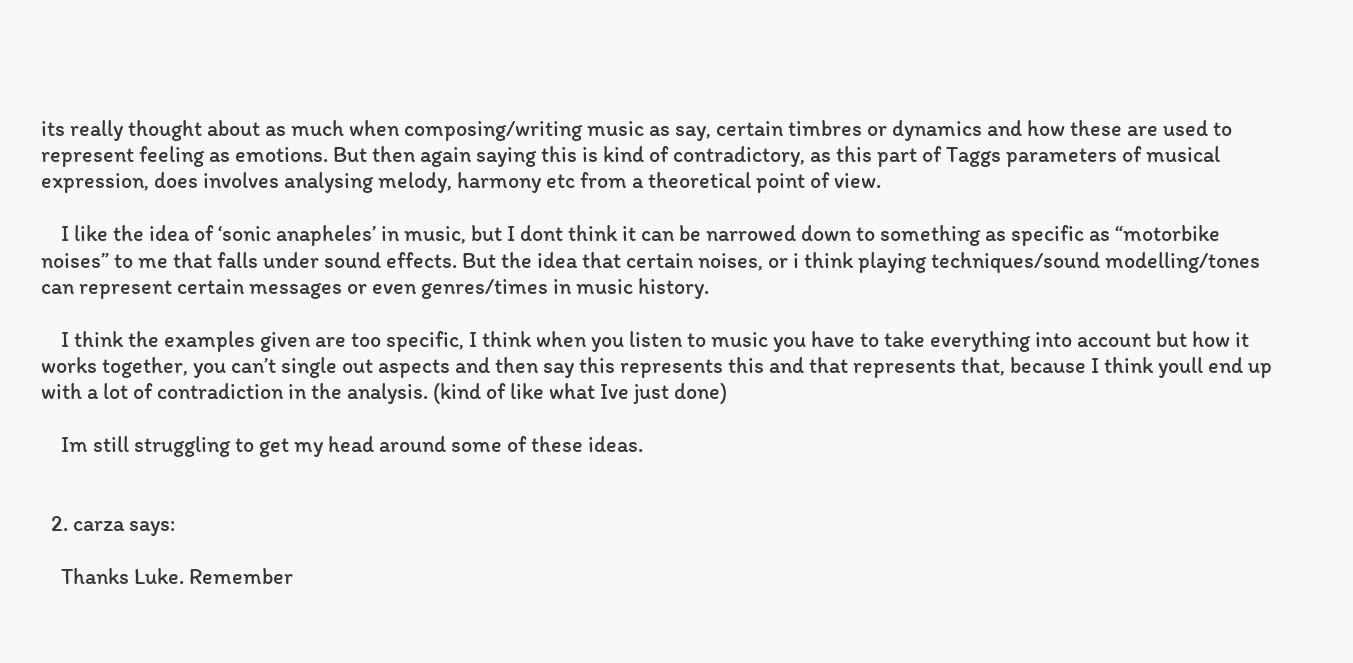its really thought about as much when composing/writing music as say, certain timbres or dynamics and how these are used to represent feeling as emotions. But then again saying this is kind of contradictory, as this part of Taggs parameters of musical expression, does involves analysing melody, harmony etc from a theoretical point of view.

    I like the idea of ‘sonic anapheles’ in music, but I dont think it can be narrowed down to something as specific as “motorbike noises” to me that falls under sound effects. But the idea that certain noises, or i think playing techniques/sound modelling/tones can represent certain messages or even genres/times in music history.

    I think the examples given are too specific, I think when you listen to music you have to take everything into account but how it works together, you can’t single out aspects and then say this represents this and that represents that, because I think youll end up with a lot of contradiction in the analysis. (kind of like what Ive just done)

    Im still struggling to get my head around some of these ideas.


  2. carza says:

    Thanks Luke. Remember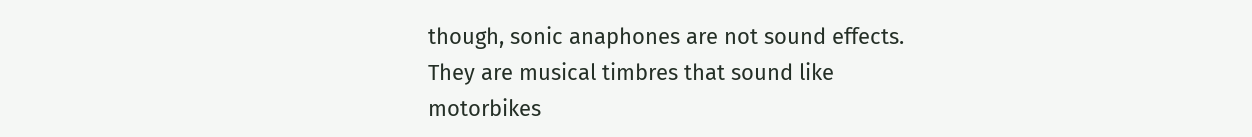though, sonic anaphones are not sound effects. They are musical timbres that sound like motorbikes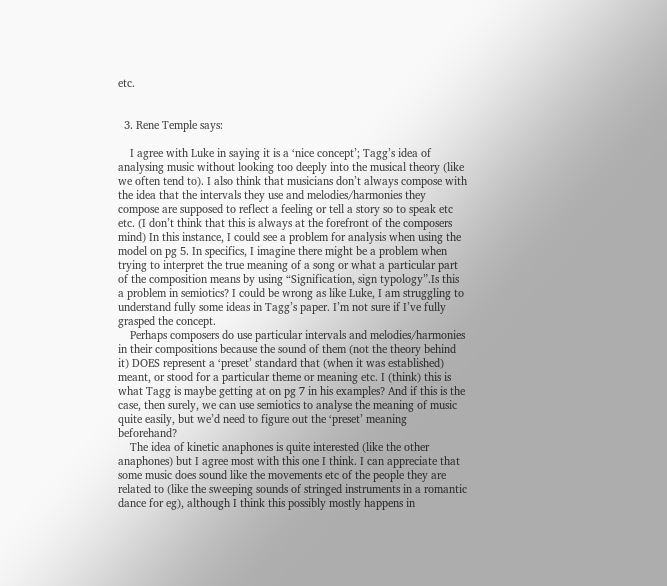etc.


  3. Rene Temple says:

    I agree with Luke in saying it is a ‘nice concept’; Tagg’s idea of analysing music without looking too deeply into the musical theory (like we often tend to). I also think that musicians don’t always compose with the idea that the intervals they use and melodies/harmonies they compose are supposed to reflect a feeling or tell a story so to speak etc etc. (I don’t think that this is always at the forefront of the composers mind) In this instance, I could see a problem for analysis when using the model on pg 5. In specifics, I imagine there might be a problem when trying to interpret the true meaning of a song or what a particular part of the composition means by using “Signification, sign typology”.Is this a problem in semiotics? I could be wrong as like Luke, I am struggling to understand fully some ideas in Tagg’s paper. I’m not sure if I’ve fully grasped the concept.
    Perhaps composers do use particular intervals and melodies/harmonies in their compositions because the sound of them (not the theory behind it) DOES represent a ‘preset’ standard that (when it was established) meant, or stood for a particular theme or meaning etc. I (think) this is what Tagg is maybe getting at on pg 7 in his examples? And if this is the case, then surely, we can use semiotics to analyse the meaning of music quite easily, but we’d need to figure out the ‘preset’ meaning beforehand?
    The idea of kinetic anaphones is quite interested (like the other anaphones) but I agree most with this one I think. I can appreciate that some music does sound like the movements etc of the people they are related to (like the sweeping sounds of stringed instruments in a romantic dance for eg), although I think this possibly mostly happens in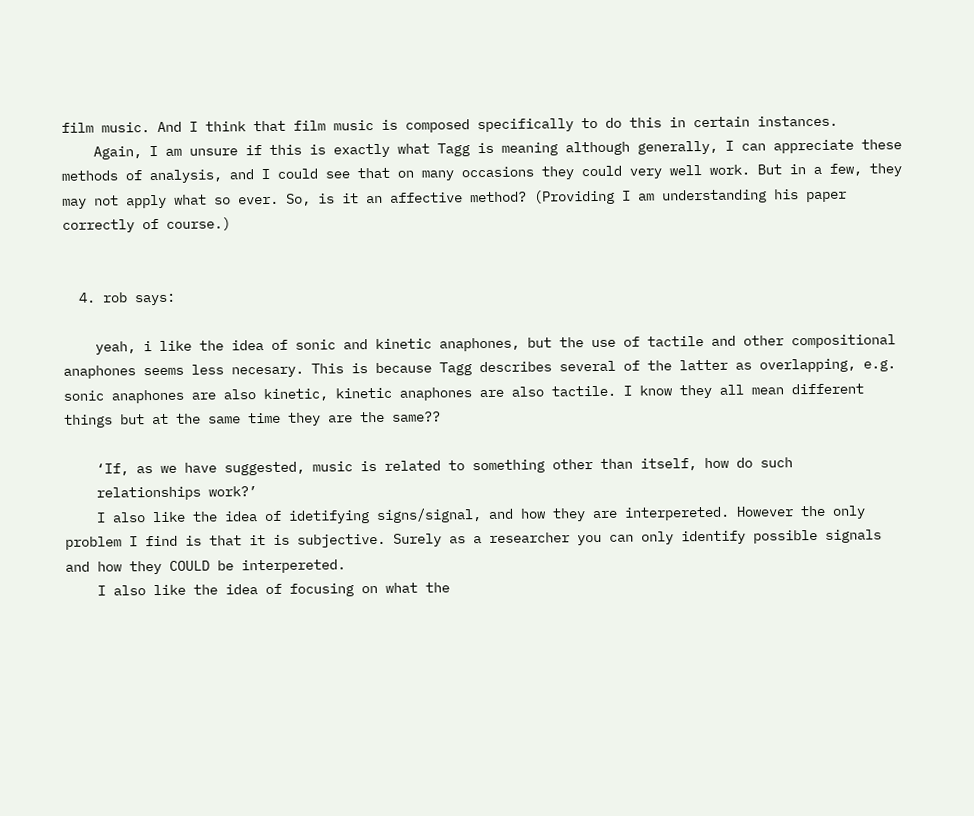film music. And I think that film music is composed specifically to do this in certain instances.
    Again, I am unsure if this is exactly what Tagg is meaning although generally, I can appreciate these methods of analysis, and I could see that on many occasions they could very well work. But in a few, they may not apply what so ever. So, is it an affective method? (Providing I am understanding his paper correctly of course.)


  4. rob says:

    yeah, i like the idea of sonic and kinetic anaphones, but the use of tactile and other compositional anaphones seems less necesary. This is because Tagg describes several of the latter as overlapping, e.g. sonic anaphones are also kinetic, kinetic anaphones are also tactile. I know they all mean different things but at the same time they are the same??

    ‘If, as we have suggested, music is related to something other than itself, how do such
    relationships work?’
    I also like the idea of idetifying signs/signal, and how they are interpereted. However the only problem I find is that it is subjective. Surely as a researcher you can only identify possible signals and how they COULD be interpereted.
    I also like the idea of focusing on what the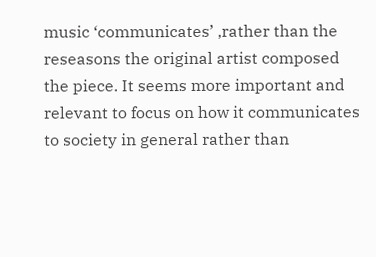music ‘communicates’ ,rather than the reseasons the original artist composed the piece. It seems more important and relevant to focus on how it communicates to society in general rather than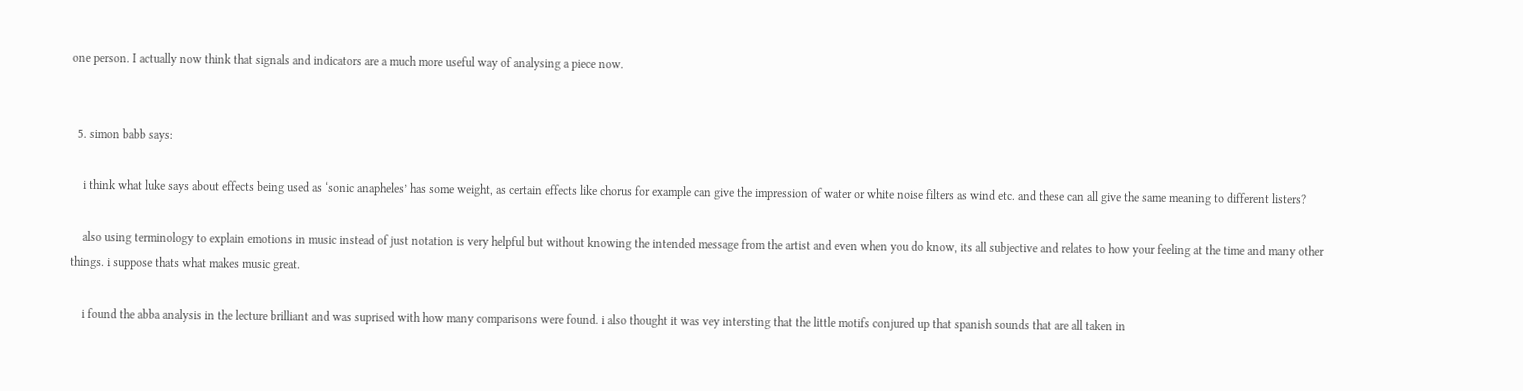one person. I actually now think that signals and indicators are a much more useful way of analysing a piece now.


  5. simon babb says:

    i think what luke says about effects being used as ‘sonic anapheles’ has some weight, as certain effects like chorus for example can give the impression of water or white noise filters as wind etc. and these can all give the same meaning to different listers?

    also using terminology to explain emotions in music instead of just notation is very helpful but without knowing the intended message from the artist and even when you do know, its all subjective and relates to how your feeling at the time and many other things. i suppose thats what makes music great.

    i found the abba analysis in the lecture brilliant and was suprised with how many comparisons were found. i also thought it was vey intersting that the little motifs conjured up that spanish sounds that are all taken in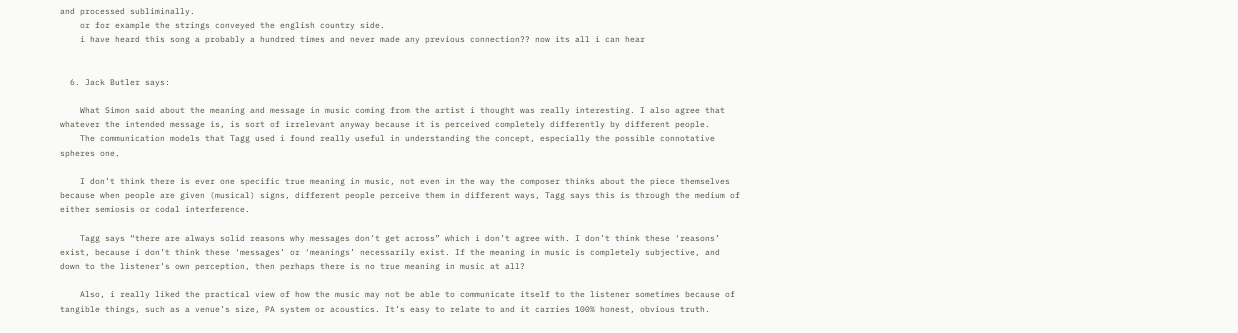and processed subliminally.
    or for example the strings conveyed the english country side.
    i have heard this song a probably a hundred times and never made any previous connection?? now its all i can hear


  6. Jack Butler says:

    What Simon said about the meaning and message in music coming from the artist i thought was really interesting. I also agree that whatever the intended message is, is sort of irrelevant anyway because it is perceived completely differently by different people.
    The communication models that Tagg used i found really useful in understanding the concept, especially the possible connotative spheres one.

    I don’t think there is ever one specific true meaning in music, not even in the way the composer thinks about the piece themselves because when people are given (musical) signs, different people perceive them in different ways, Tagg says this is through the medium of either semiosis or codal interference.

    Tagg says “there are always solid reasons why messages don’t get across” which i don’t agree with. I don’t think these ‘reasons’ exist, because i don’t think these ‘messages’ or ‘meanings’ necessarily exist. If the meaning in music is completely subjective, and down to the listener’s own perception, then perhaps there is no true meaning in music at all?

    Also, i really liked the practical view of how the music may not be able to communicate itself to the listener sometimes because of tangible things, such as a venue’s size, PA system or acoustics. It’s easy to relate to and it carries 100% honest, obvious truth.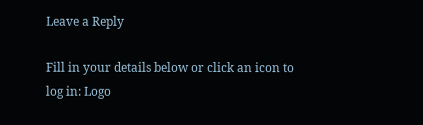Leave a Reply

Fill in your details below or click an icon to log in: Logo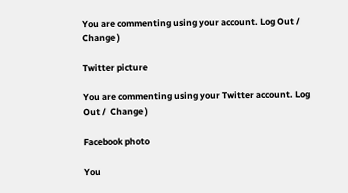You are commenting using your account. Log Out /  Change )

Twitter picture

You are commenting using your Twitter account. Log Out /  Change )

Facebook photo

You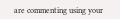are commenting using your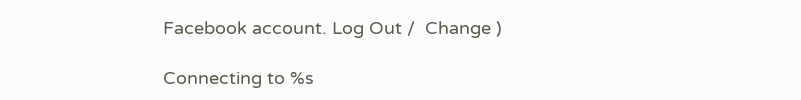Facebook account. Log Out /  Change )

Connecting to %s